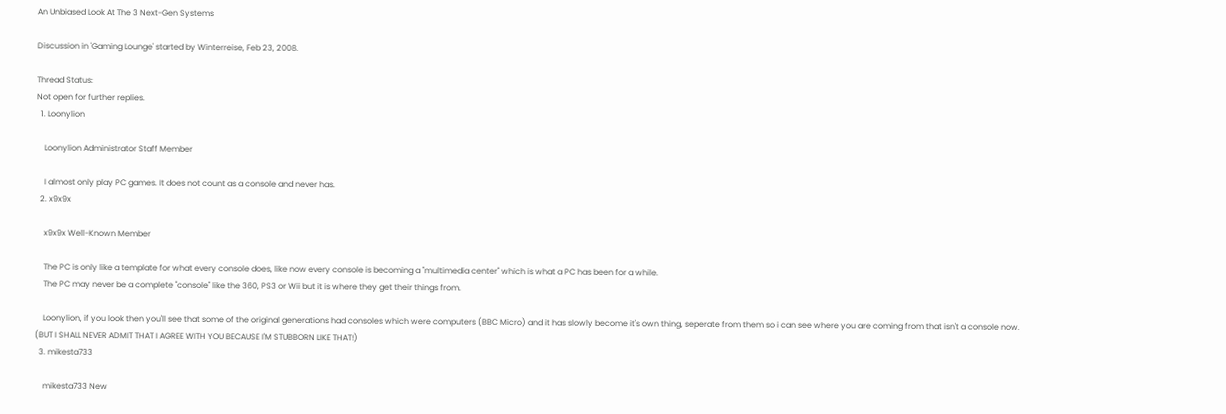An Unbiased Look At The 3 Next-Gen Systems

Discussion in 'Gaming Lounge' started by Winterreise, Feb 23, 2008.

Thread Status:
Not open for further replies.
  1. Loonylion

    Loonylion Administrator Staff Member

    I almost only play PC games. It does not count as a console and never has.
  2. x9x9x

    x9x9x Well-Known Member

    The PC is only like a template for what every console does, like now every console is becoming a "multimedia center" which is what a PC has been for a while.
    The PC may never be a complete "console" like the 360, PS3 or Wii but it is where they get their things from.

    Loonylion, if you look then you'll see that some of the original generations had consoles which were computers (BBC Micro) and it has slowly become it's own thing, seperate from them so i can see where you are coming from that isn't a console now. (BUT I SHALL NEVER ADMIT THAT I AGREE WITH YOU BECAUSE I'M STUBBORN LIKE THAT!)
  3. mikesta733

    mikesta733 New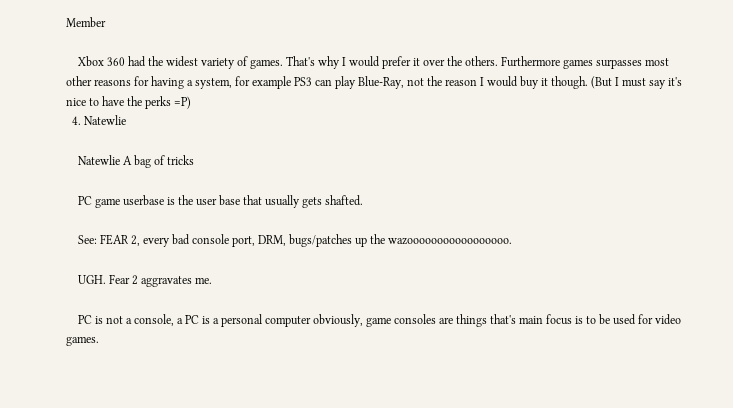Member

    Xbox 360 had the widest variety of games. That's why I would prefer it over the others. Furthermore games surpasses most other reasons for having a system, for example PS3 can play Blue-Ray, not the reason I would buy it though. (But I must say it's nice to have the perks =P)
  4. Natewlie

    Natewlie A bag of tricks

    PC game userbase is the user base that usually gets shafted.

    See: FEAR 2, every bad console port, DRM, bugs/patches up the wazooooooooooooooooo.

    UGH. Fear 2 aggravates me.

    PC is not a console, a PC is a personal computer obviously, game consoles are things that's main focus is to be used for video games.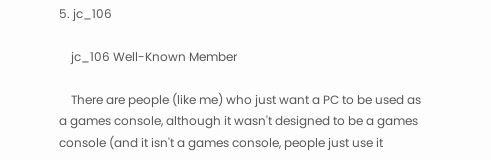5. jc_106

    jc_106 Well-Known Member

    There are people (like me) who just want a PC to be used as a games console, although it wasn't designed to be a games console (and it isn't a games console, people just use it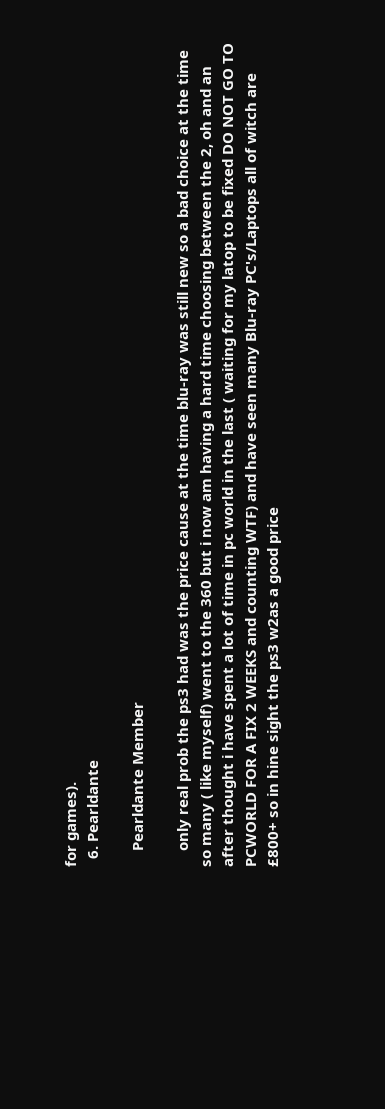for games).
  6. Pearldante

    Pearldante Member

    only real prob the ps3 had was the price cause at the time blu-ray was still new so a bad choice at the time so many ( like myself) went to the 360 but i now am having a hard time choosing between the 2, oh and an after thought i have spent a lot of time in pc world in the last ( waiting for my latop to be fixed DO NOT GO TO PCWORLD FOR A FIX 2 WEEKS and counting WTF) and have seen many Blu-ray PC's/Laptops all of witch are £800+ so in hine sight the ps3 w2as a good price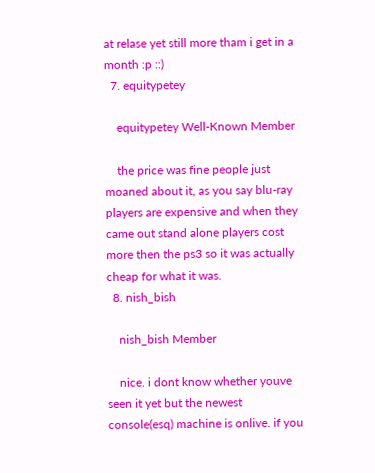at relase yet still more tham i get in a month :p ::)
  7. equitypetey

    equitypetey Well-Known Member

    the price was fine people just moaned about it, as you say blu-ray players are expensive and when they came out stand alone players cost more then the ps3 so it was actually cheap for what it was.
  8. nish_bish

    nish_bish Member

    nice. i dont know whether youve seen it yet but the newest console(esq) machine is onlive. if you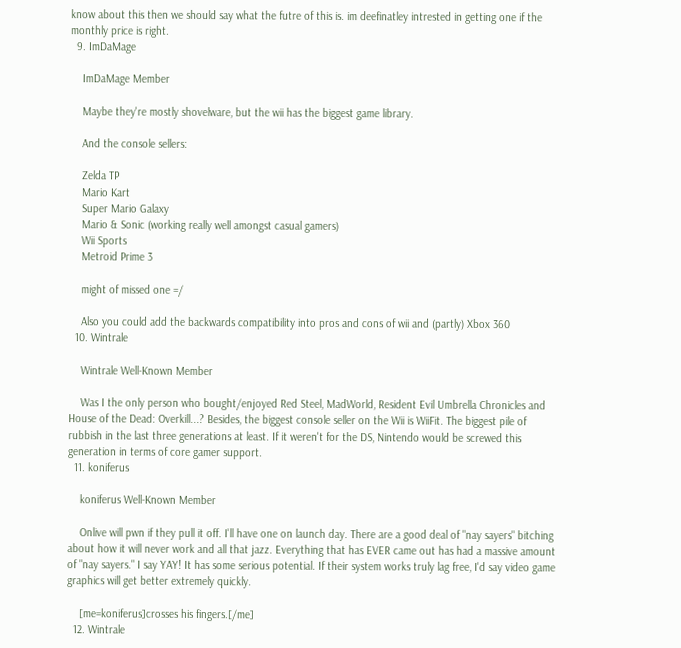know about this then we should say what the futre of this is. im deefinatley intrested in getting one if the monthly price is right.
  9. ImDaMage

    ImDaMage Member

    Maybe they're mostly shovelware, but the wii has the biggest game library.

    And the console sellers:

    Zelda TP
    Mario Kart
    Super Mario Galaxy
    Mario & Sonic (working really well amongst casual gamers)
    Wii Sports
    Metroid Prime 3

    might of missed one =/

    Also you could add the backwards compatibility into pros and cons of wii and (partly) Xbox 360
  10. Wintrale

    Wintrale Well-Known Member

    Was I the only person who bought/enjoyed Red Steel, MadWorld, Resident Evil Umbrella Chronicles and House of the Dead: Overkill...? Besides, the biggest console seller on the Wii is WiiFit. The biggest pile of rubbish in the last three generations at least. If it weren't for the DS, Nintendo would be screwed this generation in terms of core gamer support.
  11. koniferus

    koniferus Well-Known Member

    Onlive will pwn if they pull it off. I'll have one on launch day. There are a good deal of "nay sayers" bitching about how it will never work and all that jazz. Everything that has EVER came out has had a massive amount of "nay sayers." I say YAY! It has some serious potential. If their system works truly lag free, I'd say video game graphics will get better extremely quickly.

    [me=koniferus]crosses his fingers.[/me]
  12. Wintrale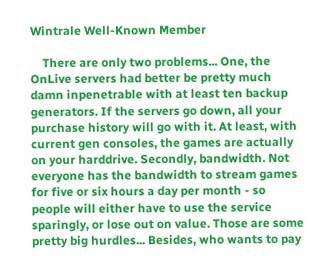Wintrale Well-Known Member

    There are only two problems... One, the OnLive servers had better be pretty much damn inpenetrable with at least ten backup generators. If the servers go down, all your purchase history will go with it. At least, with current gen consoles, the games are actually on your harddrive. Secondly, bandwidth. Not everyone has the bandwidth to stream games for five or six hours a day per month - so people will either have to use the service sparingly, or lose out on value. Those are some pretty big hurdles... Besides, who wants to pay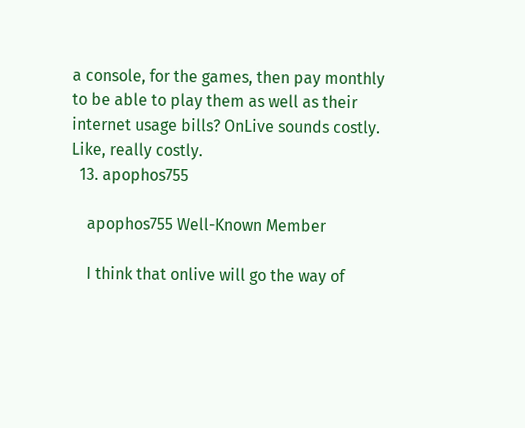a console, for the games, then pay monthly to be able to play them as well as their internet usage bills? OnLive sounds costly. Like, really costly.
  13. apophos755

    apophos755 Well-Known Member

    I think that onlive will go the way of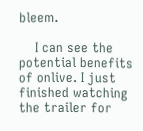bleem.

    I can see the potential benefits of onlive. I just finished watching the trailer for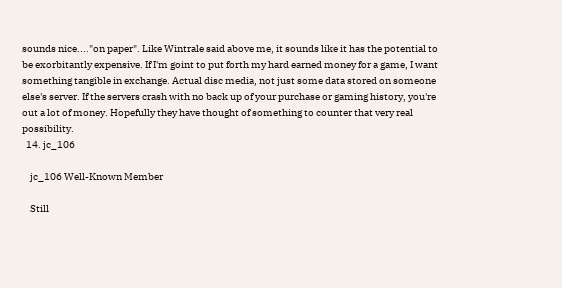sounds nice...."on paper". Like Wintrale said above me, it sounds like it has the potential to be exorbitantly expensive. If I'm goint to put forth my hard earned money for a game, I want something tangible in exchange. Actual disc media, not just some data stored on someone else's server. If the servers crash with no back up of your purchase or gaming history, you're out a lot of money. Hopefully they have thought of something to counter that very real possibility.
  14. jc_106

    jc_106 Well-Known Member

    Still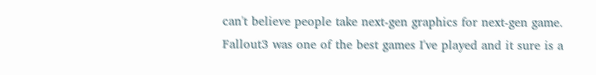can't believe people take next-gen graphics for next-gen game. Fallout3 was one of the best games I've played and it sure is a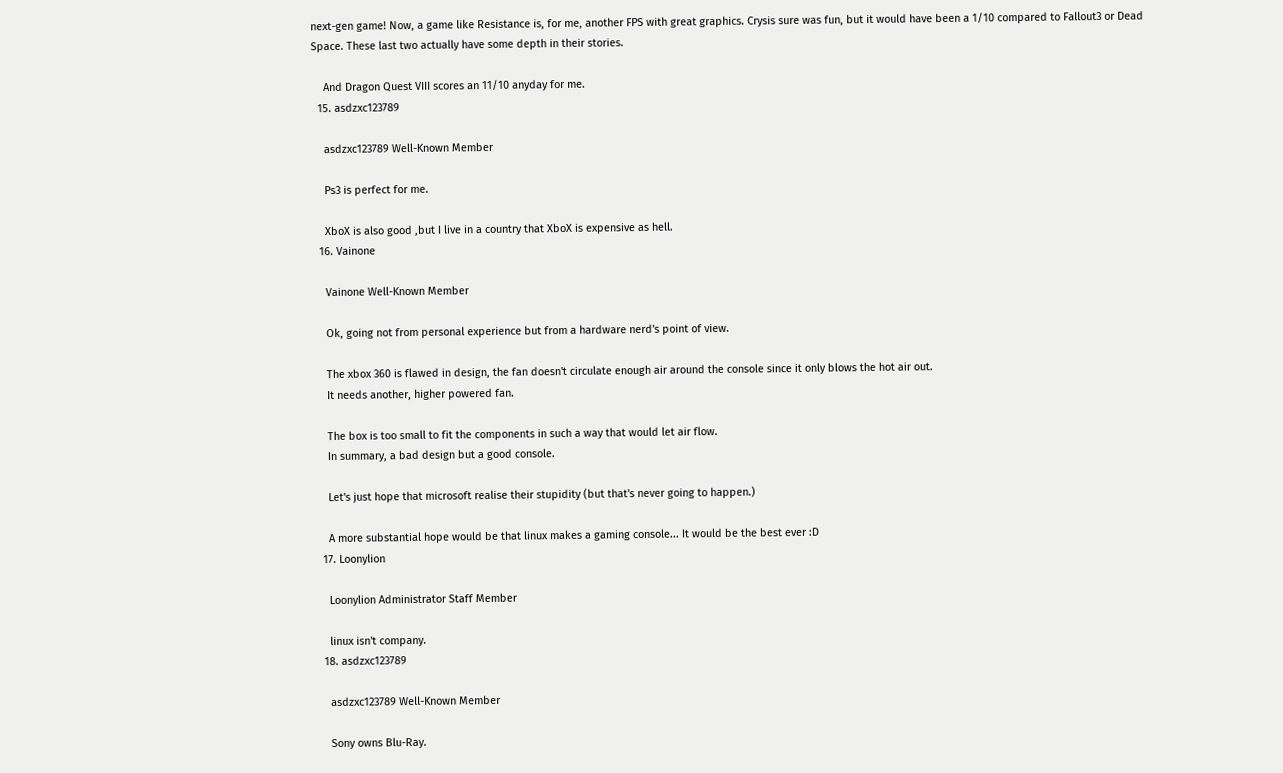next-gen game! Now, a game like Resistance is, for me, another FPS with great graphics. Crysis sure was fun, but it would have been a 1/10 compared to Fallout3 or Dead Space. These last two actually have some depth in their stories.

    And Dragon Quest VIII scores an 11/10 anyday for me.
  15. asdzxc123789

    asdzxc123789 Well-Known Member

    Ps3 is perfect for me.

    XboX is also good ,but I live in a country that XboX is expensive as hell.
  16. Vainone

    Vainone Well-Known Member

    Ok, going not from personal experience but from a hardware nerd's point of view.

    The xbox 360 is flawed in design, the fan doesn't circulate enough air around the console since it only blows the hot air out.
    It needs another, higher powered fan.

    The box is too small to fit the components in such a way that would let air flow.
    In summary, a bad design but a good console.

    Let's just hope that microsoft realise their stupidity (but that's never going to happen.)

    A more substantial hope would be that linux makes a gaming console... It would be the best ever :D
  17. Loonylion

    Loonylion Administrator Staff Member

    linux isn't company.
  18. asdzxc123789

    asdzxc123789 Well-Known Member

    Sony owns Blu-Ray.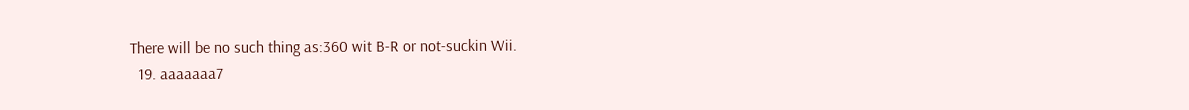There will be no such thing as:360 wit B-R or not-suckin Wii.
  19. aaaaaaa7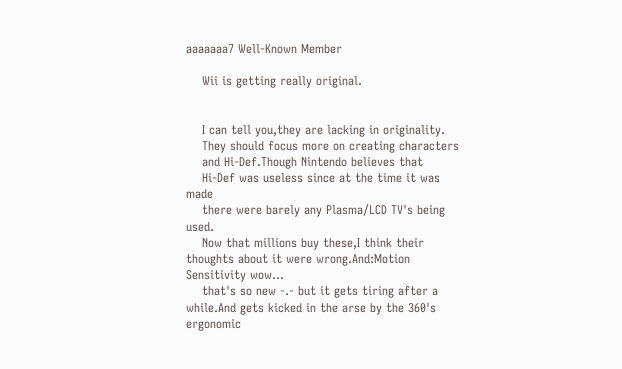aaaaaaa7 Well-Known Member

    Wii is getting really original.


    I can tell you,they are lacking in originality.
    They should focus more on creating characters
    and Hi-Def.Though Nintendo believes that
    Hi-Def was useless since at the time it was made
    there were barely any Plasma/LCD TV's being used.
    Now that millions buy these,I think their thoughts about it were wrong.And:Motion Sensitivity wow...
    that's so new -.- but it gets tiring after a while.And gets kicked in the arse by the 360's ergonomic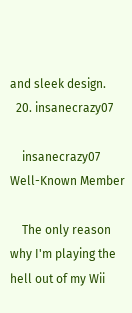and sleek design.
  20. insanecrazy07

    insanecrazy07 Well-Known Member

    The only reason why I'm playing the hell out of my Wii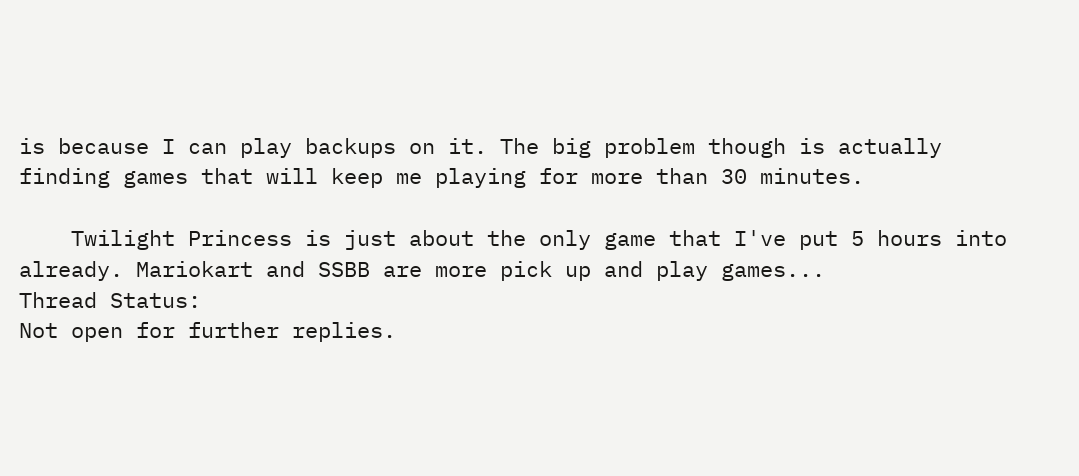is because I can play backups on it. The big problem though is actually finding games that will keep me playing for more than 30 minutes.

    Twilight Princess is just about the only game that I've put 5 hours into already. Mariokart and SSBB are more pick up and play games...
Thread Status:
Not open for further replies.